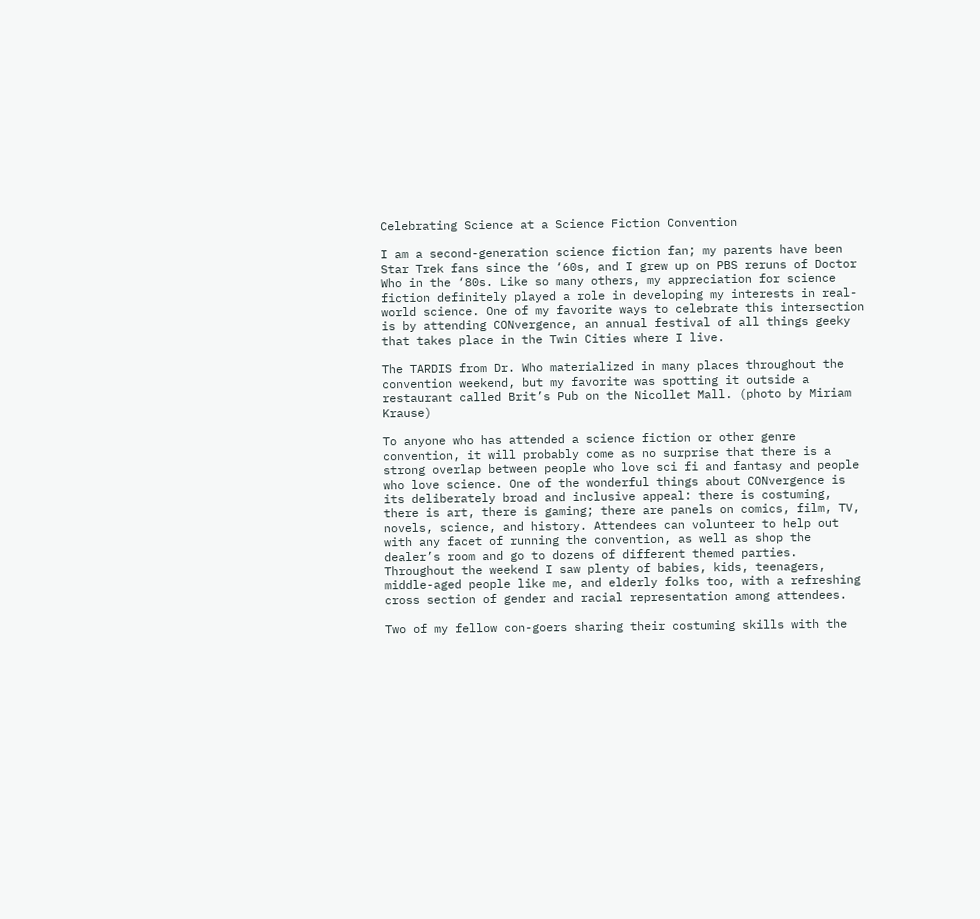Celebrating Science at a Science Fiction Convention

I am a second-generation science fiction fan; my parents have been Star Trek fans since the ‘60s, and I grew up on PBS reruns of Doctor Who in the ‘80s. Like so many others, my appreciation for science fiction definitely played a role in developing my interests in real-world science. One of my favorite ways to celebrate this intersection is by attending CONvergence, an annual festival of all things geeky that takes place in the Twin Cities where I live.

The TARDIS from Dr. Who materialized in many places throughout the convention weekend, but my favorite was spotting it outside a restaurant called Brit’s Pub on the Nicollet Mall. (photo by Miriam Krause)

To anyone who has attended a science fiction or other genre convention, it will probably come as no surprise that there is a strong overlap between people who love sci fi and fantasy and people who love science. One of the wonderful things about CONvergence is its deliberately broad and inclusive appeal: there is costuming, there is art, there is gaming; there are panels on comics, film, TV, novels, science, and history. Attendees can volunteer to help out with any facet of running the convention, as well as shop the dealer’s room and go to dozens of different themed parties. Throughout the weekend I saw plenty of babies, kids, teenagers, middle-aged people like me, and elderly folks too, with a refreshing cross section of gender and racial representation among attendees.

Two of my fellow con-goers sharing their costuming skills with the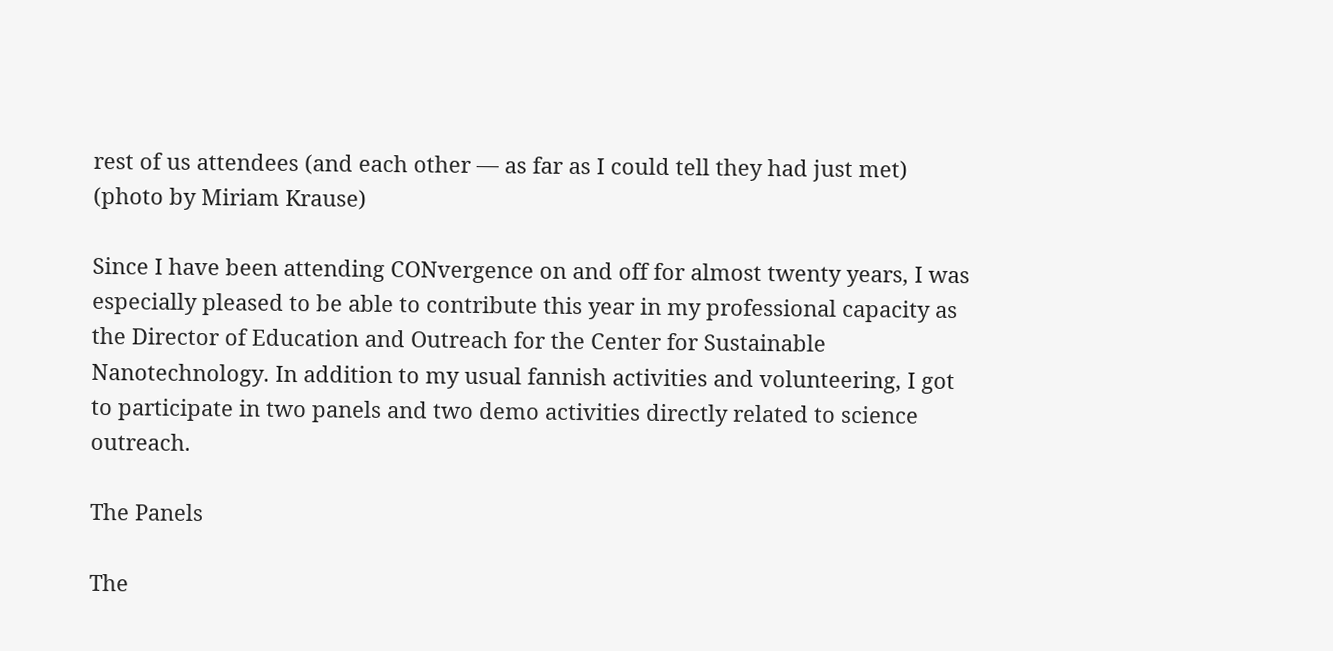rest of us attendees (and each other — as far as I could tell they had just met) (photo by Miriam Krause)

Since I have been attending CONvergence on and off for almost twenty years, I was especially pleased to be able to contribute this year in my professional capacity as the Director of Education and Outreach for the Center for Sustainable Nanotechnology. In addition to my usual fannish activities and volunteering, I got to participate in two panels and two demo activities directly related to science outreach.

The Panels

The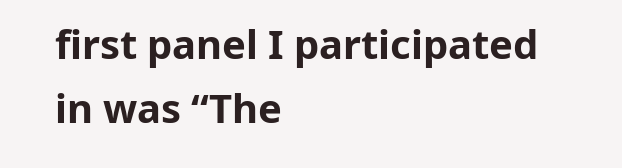first panel I participated in was “The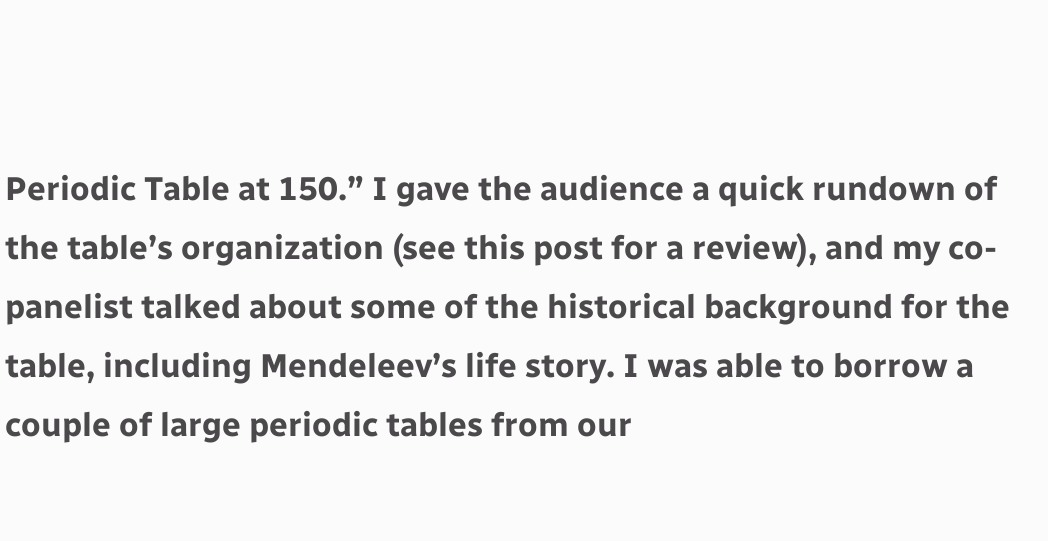Periodic Table at 150.” I gave the audience a quick rundown of the table’s organization (see this post for a review), and my co-panelist talked about some of the historical background for the table, including Mendeleev’s life story. I was able to borrow a couple of large periodic tables from our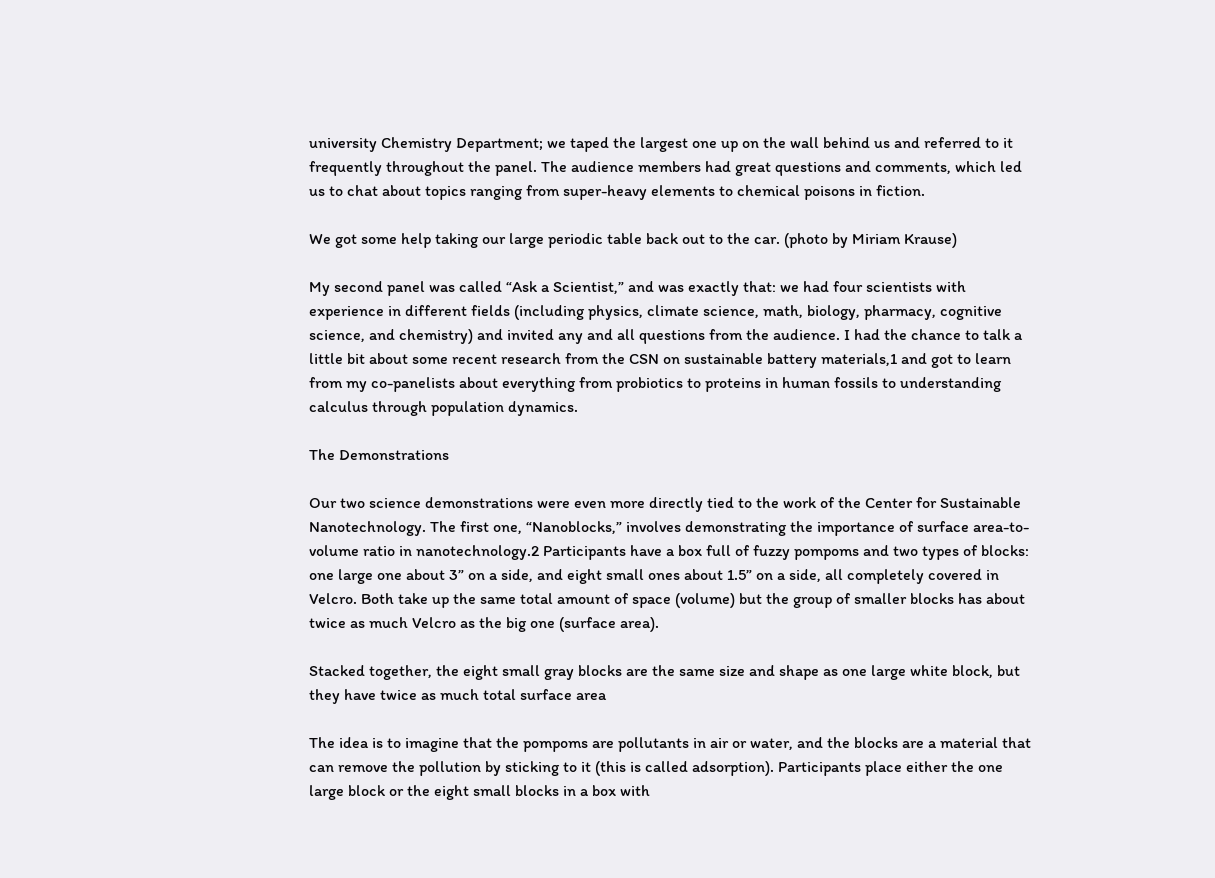university Chemistry Department; we taped the largest one up on the wall behind us and referred to it frequently throughout the panel. The audience members had great questions and comments, which led us to chat about topics ranging from super-heavy elements to chemical poisons in fiction.

We got some help taking our large periodic table back out to the car. (photo by Miriam Krause)

My second panel was called “Ask a Scientist,” and was exactly that: we had four scientists with experience in different fields (including physics, climate science, math, biology, pharmacy, cognitive science, and chemistry) and invited any and all questions from the audience. I had the chance to talk a little bit about some recent research from the CSN on sustainable battery materials,1 and got to learn from my co-panelists about everything from probiotics to proteins in human fossils to understanding calculus through population dynamics.

The Demonstrations

Our two science demonstrations were even more directly tied to the work of the Center for Sustainable Nanotechnology. The first one, “Nanoblocks,” involves demonstrating the importance of surface area-to-volume ratio in nanotechnology.2 Participants have a box full of fuzzy pompoms and two types of blocks: one large one about 3” on a side, and eight small ones about 1.5” on a side, all completely covered in Velcro. Both take up the same total amount of space (volume) but the group of smaller blocks has about twice as much Velcro as the big one (surface area).

Stacked together, the eight small gray blocks are the same size and shape as one large white block, but they have twice as much total surface area

The idea is to imagine that the pompoms are pollutants in air or water, and the blocks are a material that can remove the pollution by sticking to it (this is called adsorption). Participants place either the one large block or the eight small blocks in a box with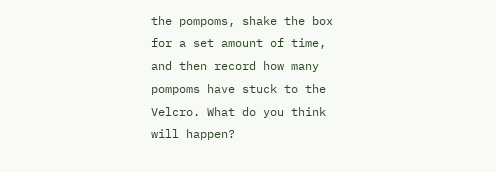the pompoms, shake the box for a set amount of time, and then record how many pompoms have stuck to the Velcro. What do you think will happen?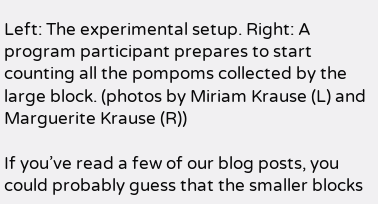Left: The experimental setup. Right: A program participant prepares to start counting all the pompoms collected by the large block. (photos by Miriam Krause (L) and Marguerite Krause (R))

If you’ve read a few of our blog posts, you could probably guess that the smaller blocks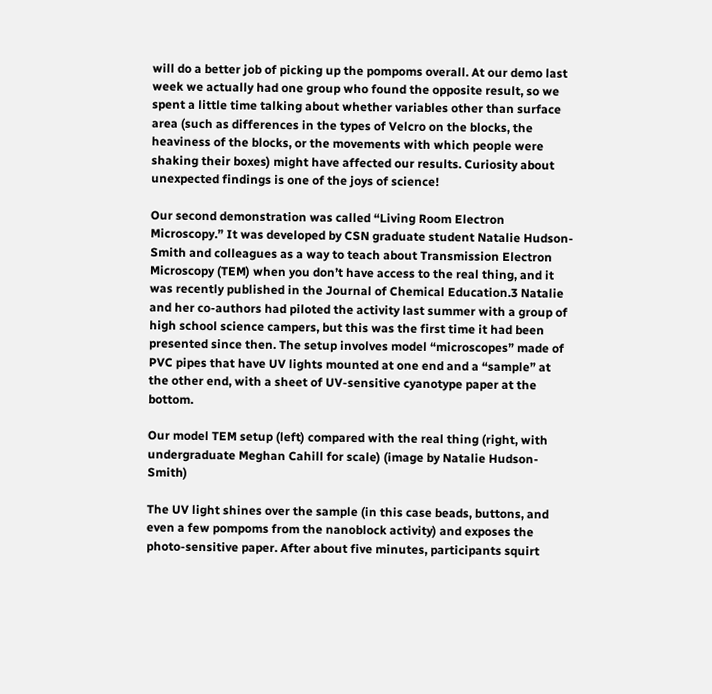will do a better job of picking up the pompoms overall. At our demo last week we actually had one group who found the opposite result, so we spent a little time talking about whether variables other than surface area (such as differences in the types of Velcro on the blocks, the heaviness of the blocks, or the movements with which people were shaking their boxes) might have affected our results. Curiosity about unexpected findings is one of the joys of science!

Our second demonstration was called “Living Room Electron Microscopy.” It was developed by CSN graduate student Natalie Hudson-Smith and colleagues as a way to teach about Transmission Electron Microscopy (TEM) when you don’t have access to the real thing, and it was recently published in the Journal of Chemical Education.3 Natalie and her co-authors had piloted the activity last summer with a group of high school science campers, but this was the first time it had been presented since then. The setup involves model “microscopes” made of PVC pipes that have UV lights mounted at one end and a “sample” at the other end, with a sheet of UV-sensitive cyanotype paper at the bottom.

Our model TEM setup (left) compared with the real thing (right, with undergraduate Meghan Cahill for scale) (image by Natalie Hudson-Smith)

The UV light shines over the sample (in this case beads, buttons, and even a few pompoms from the nanoblock activity) and exposes the photo-sensitive paper. After about five minutes, participants squirt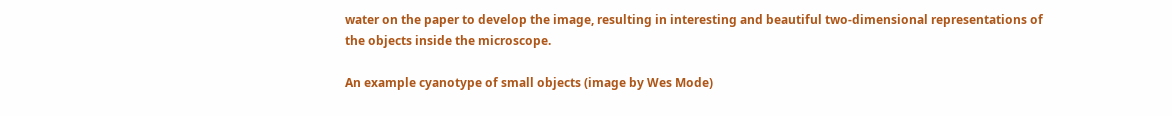water on the paper to develop the image, resulting in interesting and beautiful two-dimensional representations of the objects inside the microscope.

An example cyanotype of small objects (image by Wes Mode)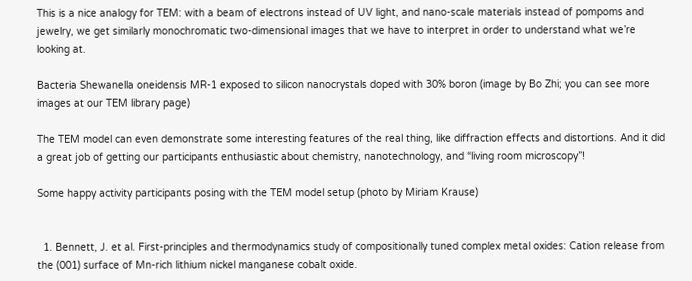This is a nice analogy for TEM: with a beam of electrons instead of UV light, and nano-scale materials instead of pompoms and jewelry, we get similarly monochromatic two-dimensional images that we have to interpret in order to understand what we’re looking at.

Bacteria Shewanella oneidensis MR-1 exposed to silicon nanocrystals doped with 30% boron (image by Bo Zhi; you can see more images at our TEM library page)

The TEM model can even demonstrate some interesting features of the real thing, like diffraction effects and distortions. And it did a great job of getting our participants enthusiastic about chemistry, nanotechnology, and “living room microscopy”!

Some happy activity participants posing with the TEM model setup (photo by Miriam Krause)


  1. Bennett, J. et al. First-principles and thermodynamics study of compositionally tuned complex metal oxides: Cation release from the (001) surface of Mn-rich lithium nickel manganese cobalt oxide.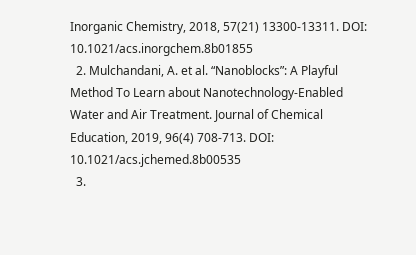Inorganic Chemistry, 2018, 57(21) 13300-13311. DOI: 10.1021/acs.inorgchem.8b01855
  2. Mulchandani, A. et al. “Nanoblocks”: A Playful Method To Learn about Nanotechnology-Enabled Water and Air Treatment. Journal of Chemical Education, 2019, 96(4) 708-713. DOI: 10.1021/acs.jchemed.8b00535
  3.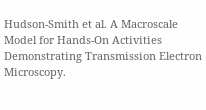Hudson-Smith et al. A Macroscale Model for Hands-On Activities Demonstrating Transmission Electron Microscopy.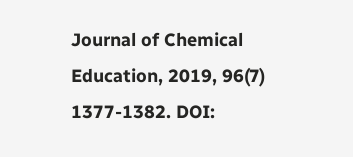Journal of Chemical Education, 2019, 96(7) 1377-1382. DOI: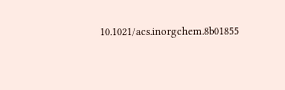10.1021/acs.inorgchem.8b01855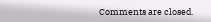Comments are closed.